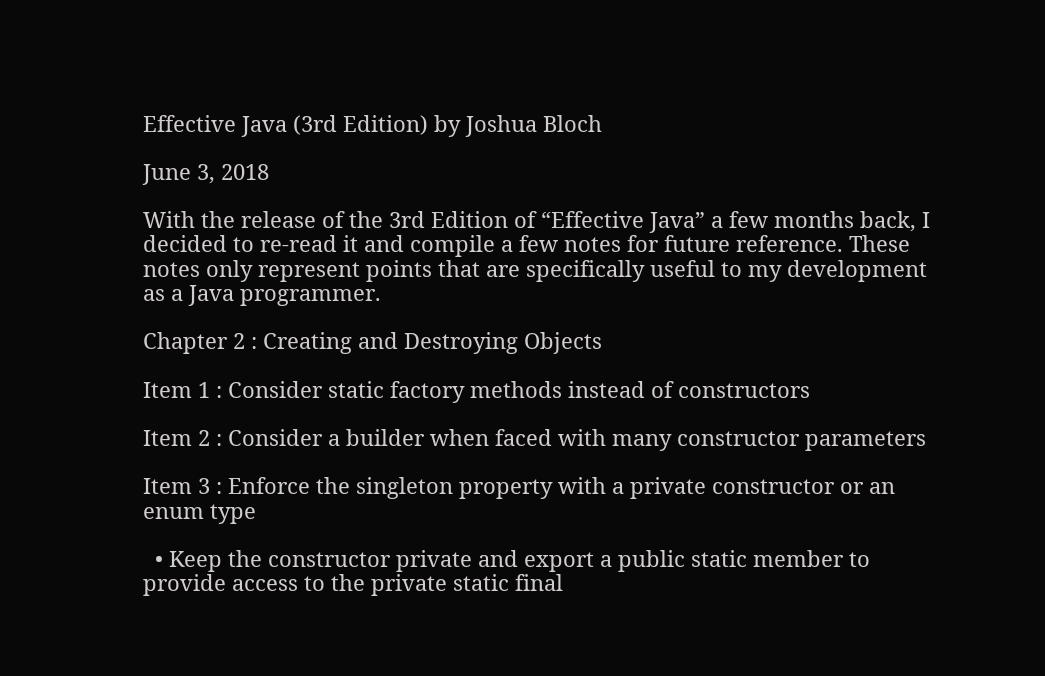Effective Java (3rd Edition) by Joshua Bloch

June 3, 2018

With the release of the 3rd Edition of “Effective Java” a few months back, I decided to re-read it and compile a few notes for future reference. These notes only represent points that are specifically useful to my development as a Java programmer.

Chapter 2 : Creating and Destroying Objects

Item 1 : Consider static factory methods instead of constructors

Item 2 : Consider a builder when faced with many constructor parameters

Item 3 : Enforce the singleton property with a private constructor or an enum type

  • Keep the constructor private and export a public static member to provide access to the private static final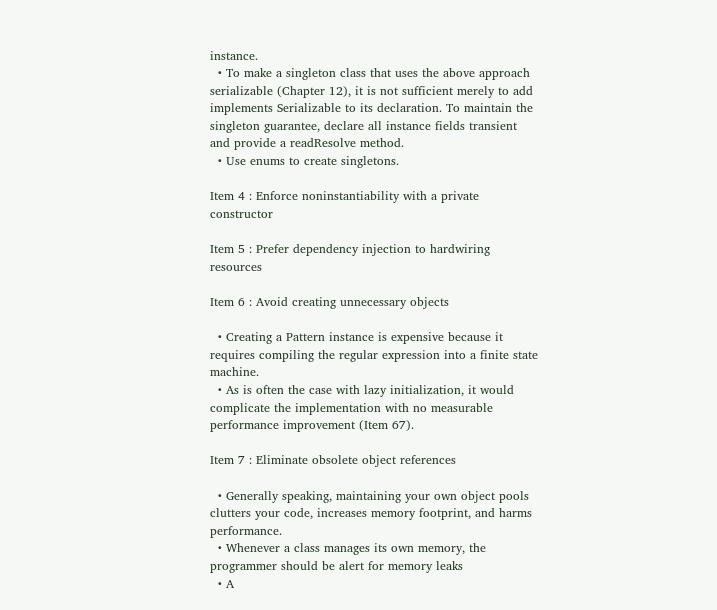instance.
  • To make a singleton class that uses the above approach serializable (Chapter 12), it is not sufficient merely to add implements Serializable to its declaration. To maintain the singleton guarantee, declare all instance fields transient and provide a readResolve method.
  • Use enums to create singletons.

Item 4 : Enforce noninstantiability with a private constructor

Item 5 : Prefer dependency injection to hardwiring resources

Item 6 : Avoid creating unnecessary objects

  • Creating a Pattern instance is expensive because it requires compiling the regular expression into a finite state machine.
  • As is often the case with lazy initialization, it would complicate the implementation with no measurable performance improvement (Item 67).

Item 7 : Eliminate obsolete object references

  • Generally speaking, maintaining your own object pools clutters your code, increases memory footprint, and harms performance.
  • Whenever a class manages its own memory, the programmer should be alert for memory leaks
  • A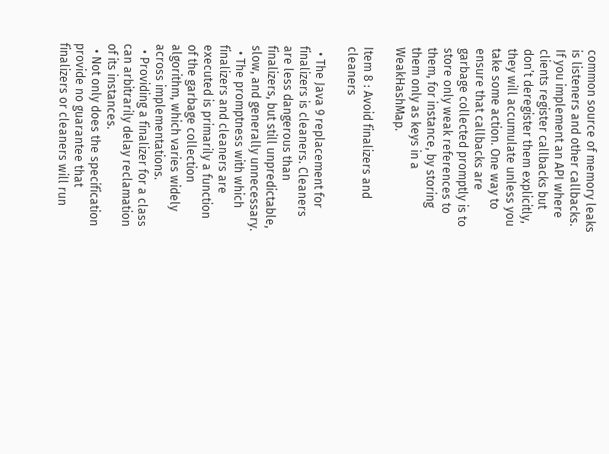common source of memory leaks is listeners and other callbacks. If you implement an API where clients register callbacks but don’t deregister them explicitly, they will accumulate unless you take some action. One way to ensure that callbacks are garbage collected promptly is to store only weak references to them, for instance, by storing them only as keys in a WeakHashMap.

Item 8 : Avoid finalizers and cleaners

  • The Java 9 replacement for finalizers is cleaners. Cleaners are less dangerous than finalizers, but still unpredictable, slow, and generally unnecessary.
  • The promptness with which finalizers and cleaners are executed is primarily a function of the garbage collection algorithm, which varies widely across implementations.
  • Providing a finalizer for a class can arbitrarily delay reclamation of its instances.
  • Not only does the specification provide no guarantee that finalizers or cleaners will run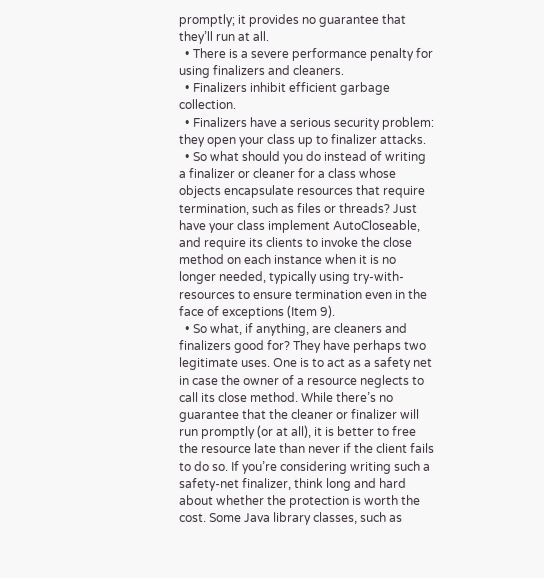promptly; it provides no guarantee that they’ll run at all.
  • There is a severe performance penalty for using finalizers and cleaners.
  • Finalizers inhibit efficient garbage collection.
  • Finalizers have a serious security problem: they open your class up to finalizer attacks.
  • So what should you do instead of writing a finalizer or cleaner for a class whose objects encapsulate resources that require termination, such as files or threads? Just have your class implement AutoCloseable, and require its clients to invoke the close method on each instance when it is no longer needed, typically using try-with-resources to ensure termination even in the face of exceptions (Item 9).
  • So what, if anything, are cleaners and finalizers good for? They have perhaps two legitimate uses. One is to act as a safety net in case the owner of a resource neglects to call its close method. While there’s no guarantee that the cleaner or finalizer will run promptly (or at all), it is better to free the resource late than never if the client fails to do so. If you’re considering writing such a safety-net finalizer, think long and hard about whether the protection is worth the cost. Some Java library classes, such as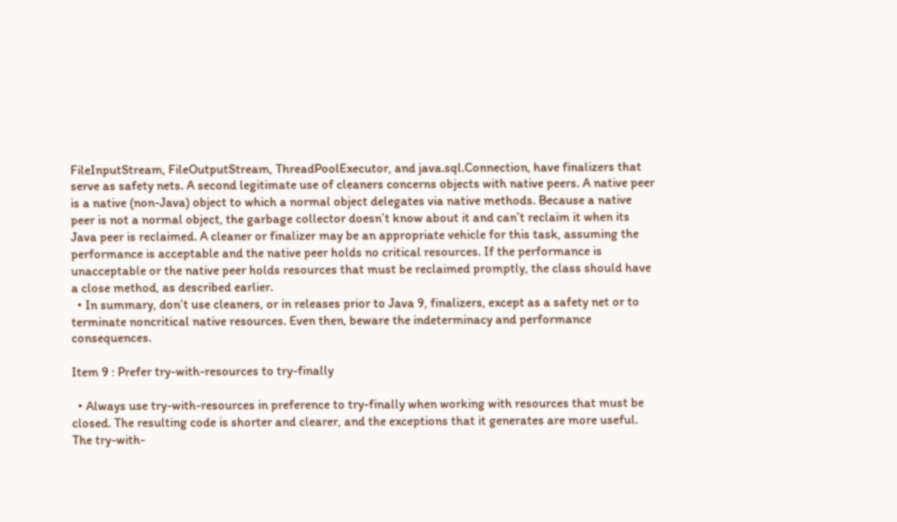FileInputStream, FileOutputStream, ThreadPoolExecutor, and java.sql.Connection, have finalizers that serve as safety nets. A second legitimate use of cleaners concerns objects with native peers. A native peer is a native (non-Java) object to which a normal object delegates via native methods. Because a native peer is not a normal object, the garbage collector doesn’t know about it and can’t reclaim it when its Java peer is reclaimed. A cleaner or finalizer may be an appropriate vehicle for this task, assuming the performance is acceptable and the native peer holds no critical resources. If the performance is unacceptable or the native peer holds resources that must be reclaimed promptly, the class should have a close method, as described earlier.
  • In summary, don’t use cleaners, or in releases prior to Java 9, finalizers, except as a safety net or to terminate noncritical native resources. Even then, beware the indeterminacy and performance consequences.

Item 9 : Prefer try-with-resources to try-finally

  • Always use try-with-resources in preference to try-finally when working with resources that must be closed. The resulting code is shorter and clearer, and the exceptions that it generates are more useful. The try-with-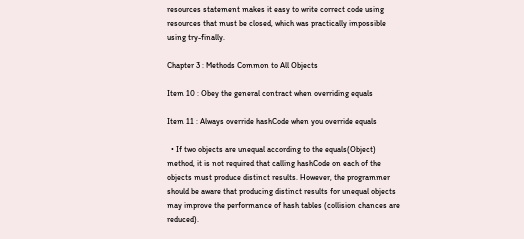resources statement makes it easy to write correct code using resources that must be closed, which was practically impossible using try-finally.

Chapter 3 : Methods Common to All Objects

Item 10 : Obey the general contract when overriding equals

Item 11 : Always override hashCode when you override equals

  • If two objects are unequal according to the equals(Object) method, it is not required that calling hashCode on each of the objects must produce distinct results. However, the programmer should be aware that producing distinct results for unequal objects may improve the performance of hash tables (collision chances are reduced).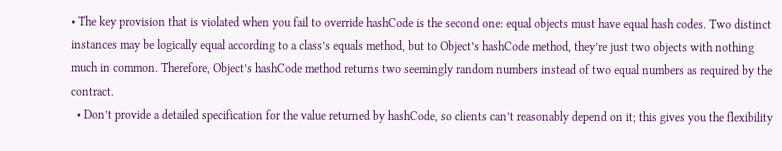• The key provision that is violated when you fail to override hashCode is the second one: equal objects must have equal hash codes. Two distinct instances may be logically equal according to a class’s equals method, but to Object’s hashCode method, they’re just two objects with nothing much in common. Therefore, Object’s hashCode method returns two seemingly random numbers instead of two equal numbers as required by the contract.
  • Don’t provide a detailed specification for the value returned by hashCode, so clients can’t reasonably depend on it; this gives you the flexibility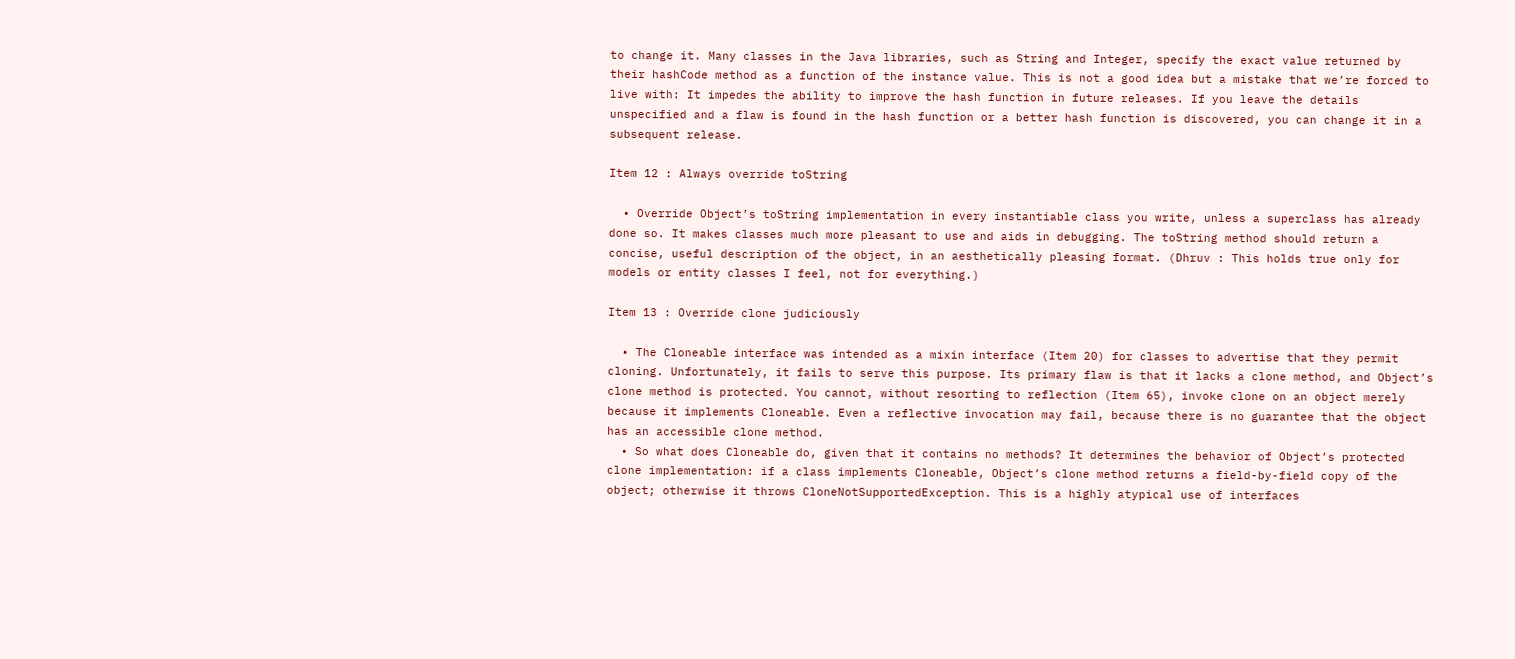to change it. Many classes in the Java libraries, such as String and Integer, specify the exact value returned by their hashCode method as a function of the instance value. This is not a good idea but a mistake that we’re forced to live with: It impedes the ability to improve the hash function in future releases. If you leave the details unspecified and a flaw is found in the hash function or a better hash function is discovered, you can change it in a subsequent release.

Item 12 : Always override toString

  • Override Object’s toString implementation in every instantiable class you write, unless a superclass has already done so. It makes classes much more pleasant to use and aids in debugging. The toString method should return a concise, useful description of the object, in an aesthetically pleasing format. (Dhruv : This holds true only for models or entity classes I feel, not for everything.)

Item 13 : Override clone judiciously

  • The Cloneable interface was intended as a mixin interface (Item 20) for classes to advertise that they permit cloning. Unfortunately, it fails to serve this purpose. Its primary flaw is that it lacks a clone method, and Object’s clone method is protected. You cannot, without resorting to reflection (Item 65), invoke clone on an object merely because it implements Cloneable. Even a reflective invocation may fail, because there is no guarantee that the object has an accessible clone method.
  • So what does Cloneable do, given that it contains no methods? It determines the behavior of Object’s protected clone implementation: if a class implements Cloneable, Object’s clone method returns a field-by-field copy of the object; otherwise it throws CloneNotSupportedException. This is a highly atypical use of interfaces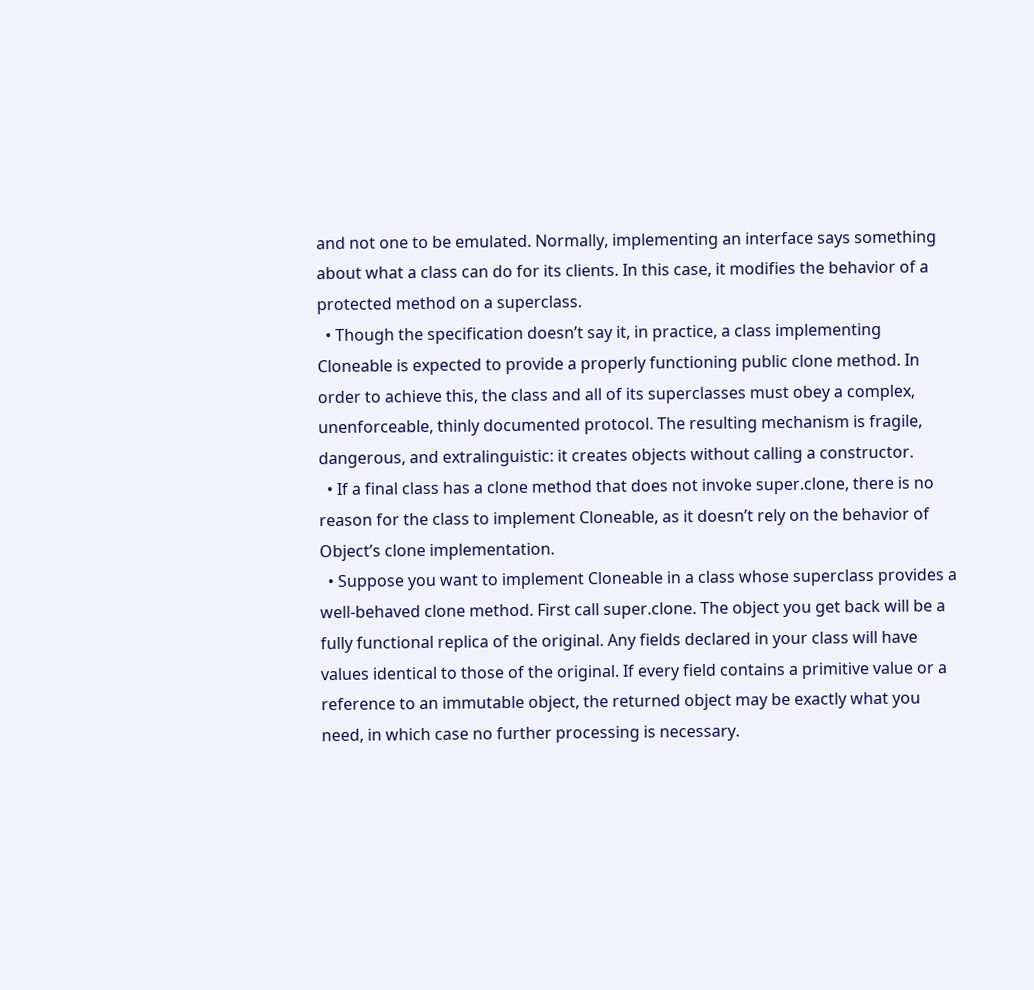and not one to be emulated. Normally, implementing an interface says something about what a class can do for its clients. In this case, it modifies the behavior of a protected method on a superclass.
  • Though the specification doesn’t say it, in practice, a class implementing Cloneable is expected to provide a properly functioning public clone method. In order to achieve this, the class and all of its superclasses must obey a complex, unenforceable, thinly documented protocol. The resulting mechanism is fragile, dangerous, and extralinguistic: it creates objects without calling a constructor.
  • If a final class has a clone method that does not invoke super.clone, there is no reason for the class to implement Cloneable, as it doesn’t rely on the behavior of Object’s clone implementation.
  • Suppose you want to implement Cloneable in a class whose superclass provides a well-behaved clone method. First call super.clone. The object you get back will be a fully functional replica of the original. Any fields declared in your class will have values identical to those of the original. If every field contains a primitive value or a reference to an immutable object, the returned object may be exactly what you need, in which case no further processing is necessary.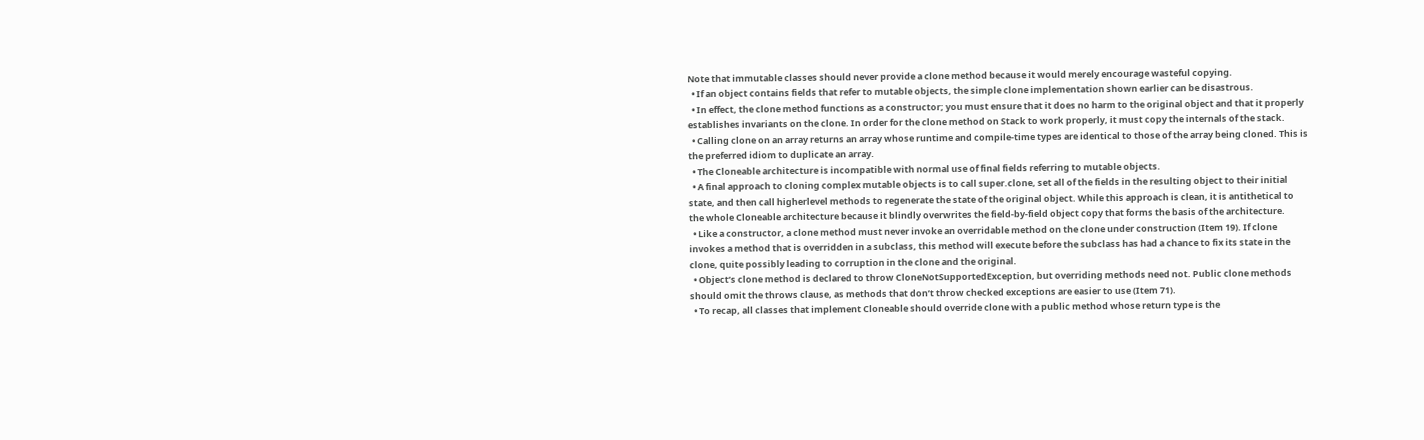Note that immutable classes should never provide a clone method because it would merely encourage wasteful copying.
  • If an object contains fields that refer to mutable objects, the simple clone implementation shown earlier can be disastrous.
  • In effect, the clone method functions as a constructor; you must ensure that it does no harm to the original object and that it properly establishes invariants on the clone. In order for the clone method on Stack to work properly, it must copy the internals of the stack.
  • Calling clone on an array returns an array whose runtime and compile-time types are identical to those of the array being cloned. This is the preferred idiom to duplicate an array.
  • The Cloneable architecture is incompatible with normal use of final fields referring to mutable objects.
  • A final approach to cloning complex mutable objects is to call super.clone, set all of the fields in the resulting object to their initial state, and then call higherlevel methods to regenerate the state of the original object. While this approach is clean, it is antithetical to the whole Cloneable architecture because it blindly overwrites the field-by-field object copy that forms the basis of the architecture.
  • Like a constructor, a clone method must never invoke an overridable method on the clone under construction (Item 19). If clone invokes a method that is overridden in a subclass, this method will execute before the subclass has had a chance to fix its state in the clone, quite possibly leading to corruption in the clone and the original.
  • Object’s clone method is declared to throw CloneNotSupportedException, but overriding methods need not. Public clone methods should omit the throws clause, as methods that don’t throw checked exceptions are easier to use (Item 71).
  • To recap, all classes that implement Cloneable should override clone with a public method whose return type is the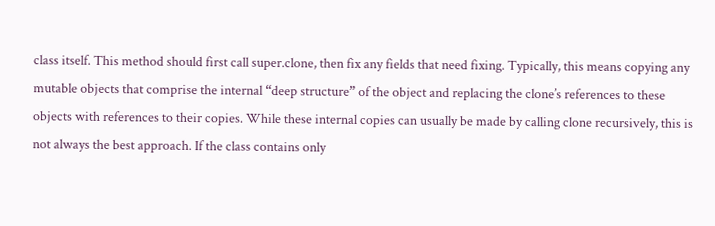class itself. This method should first call super.clone, then fix any fields that need fixing. Typically, this means copying any mutable objects that comprise the internal “deep structure” of the object and replacing the clone’s references to these objects with references to their copies. While these internal copies can usually be made by calling clone recursively, this is not always the best approach. If the class contains only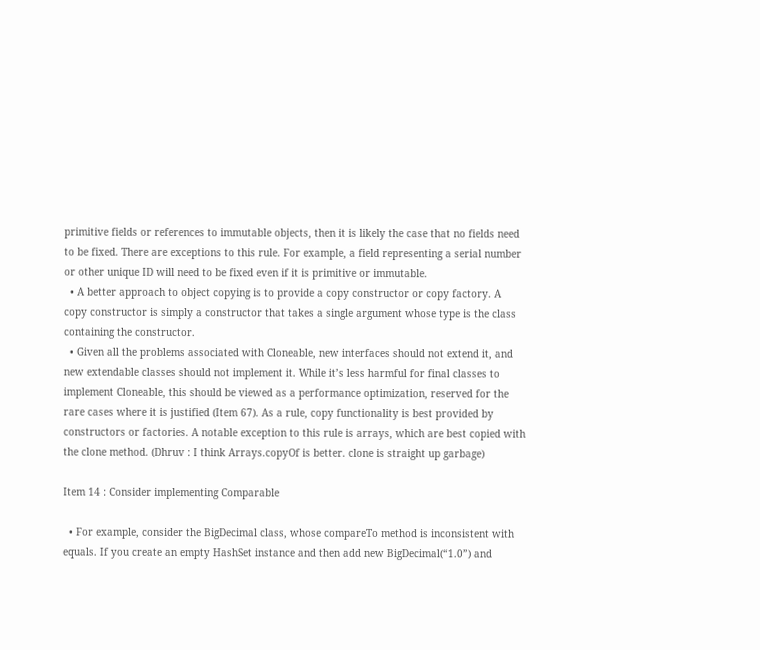primitive fields or references to immutable objects, then it is likely the case that no fields need to be fixed. There are exceptions to this rule. For example, a field representing a serial number or other unique ID will need to be fixed even if it is primitive or immutable.
  • A better approach to object copying is to provide a copy constructor or copy factory. A copy constructor is simply a constructor that takes a single argument whose type is the class containing the constructor.
  • Given all the problems associated with Cloneable, new interfaces should not extend it, and new extendable classes should not implement it. While it’s less harmful for final classes to implement Cloneable, this should be viewed as a performance optimization, reserved for the rare cases where it is justified (Item 67). As a rule, copy functionality is best provided by constructors or factories. A notable exception to this rule is arrays, which are best copied with the clone method. (Dhruv : I think Arrays.copyOf is better. clone is straight up garbage)

Item 14 : Consider implementing Comparable

  • For example, consider the BigDecimal class, whose compareTo method is inconsistent with equals. If you create an empty HashSet instance and then add new BigDecimal(“1.0”) and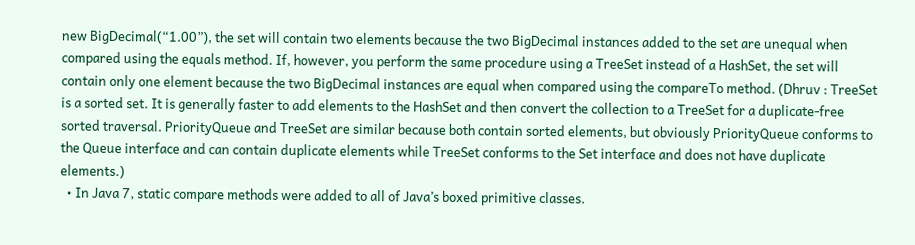new BigDecimal(“1.00”), the set will contain two elements because the two BigDecimal instances added to the set are unequal when compared using the equals method. If, however, you perform the same procedure using a TreeSet instead of a HashSet, the set will contain only one element because the two BigDecimal instances are equal when compared using the compareTo method. (Dhruv : TreeSet is a sorted set. It is generally faster to add elements to the HashSet and then convert the collection to a TreeSet for a duplicate-free sorted traversal. PriorityQueue and TreeSet are similar because both contain sorted elements, but obviously PriorityQueue conforms to the Queue interface and can contain duplicate elements while TreeSet conforms to the Set interface and does not have duplicate elements.)
  • In Java 7, static compare methods were added to all of Java’s boxed primitive classes.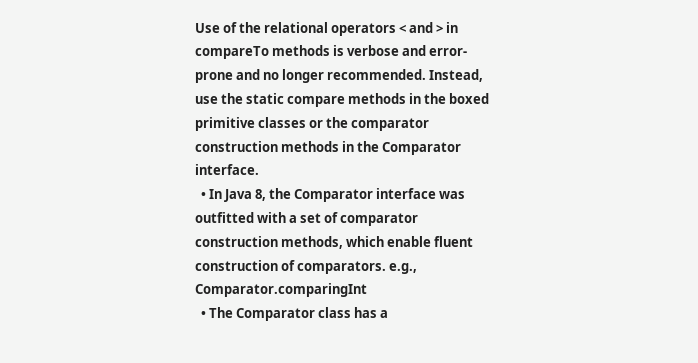Use of the relational operators < and > in compareTo methods is verbose and error-prone and no longer recommended. Instead, use the static compare methods in the boxed primitive classes or the comparator construction methods in the Comparator interface.
  • In Java 8, the Comparator interface was outfitted with a set of comparator construction methods, which enable fluent construction of comparators. e.g., Comparator.comparingInt
  • The Comparator class has a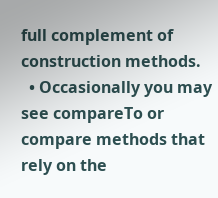full complement of construction methods.
  • Occasionally you may see compareTo or compare methods that rely on the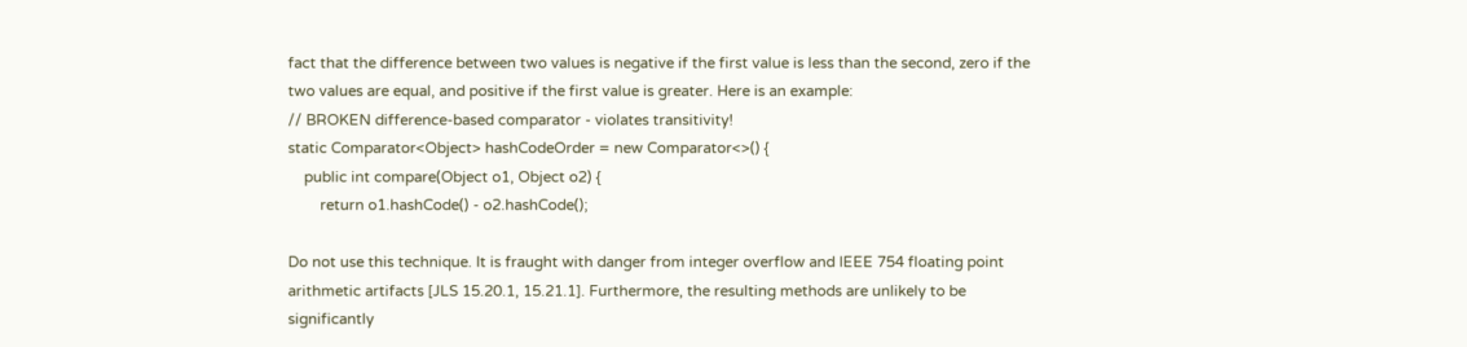fact that the difference between two values is negative if the first value is less than the second, zero if the two values are equal, and positive if the first value is greater. Here is an example:
// BROKEN difference-based comparator - violates transitivity!
static Comparator<Object> hashCodeOrder = new Comparator<>() {
    public int compare(Object o1, Object o2) {
        return o1.hashCode() - o2.hashCode();

Do not use this technique. It is fraught with danger from integer overflow and IEEE 754 floating point arithmetic artifacts [JLS 15.20.1, 15.21.1]. Furthermore, the resulting methods are unlikely to be significantly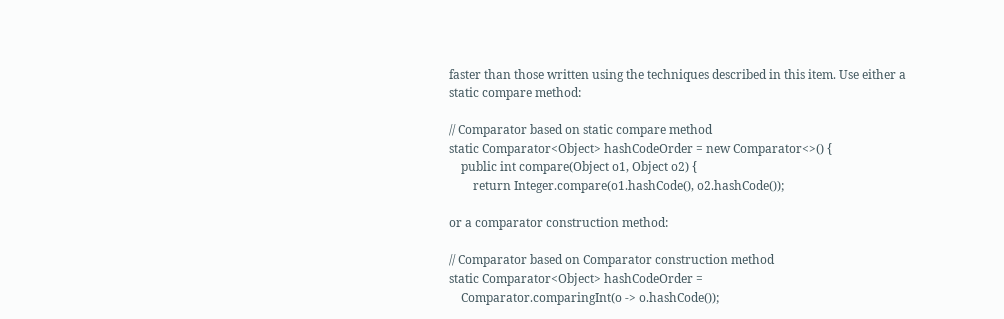faster than those written using the techniques described in this item. Use either a static compare method:

// Comparator based on static compare method
static Comparator<Object> hashCodeOrder = new Comparator<>() {
    public int compare(Object o1, Object o2) {
        return Integer.compare(o1.hashCode(), o2.hashCode());

or a comparator construction method:

// Comparator based on Comparator construction method
static Comparator<Object> hashCodeOrder =
    Comparator.comparingInt(o -> o.hashCode());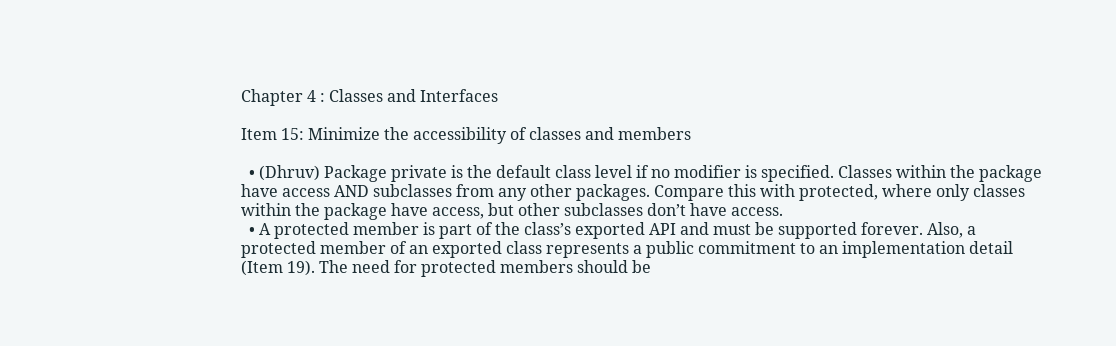Chapter 4 : Classes and Interfaces

Item 15: Minimize the accessibility of classes and members

  • (Dhruv) Package private is the default class level if no modifier is specified. Classes within the package have access AND subclasses from any other packages. Compare this with protected, where only classes within the package have access, but other subclasses don’t have access.
  • A protected member is part of the class’s exported API and must be supported forever. Also, a protected member of an exported class represents a public commitment to an implementation detail (Item 19). The need for protected members should be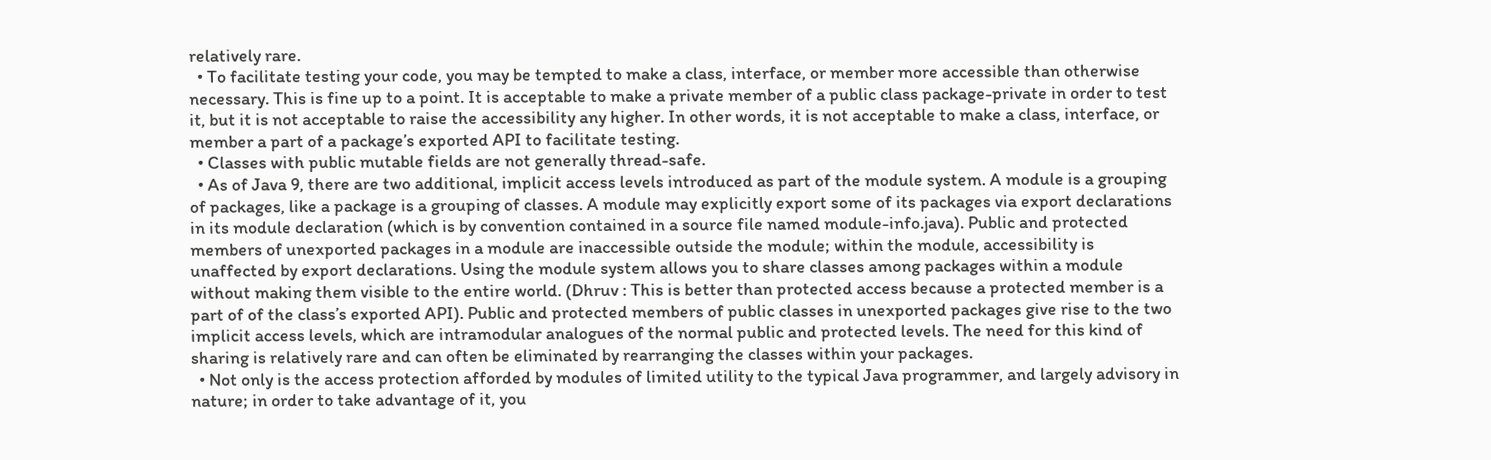relatively rare.
  • To facilitate testing your code, you may be tempted to make a class, interface, or member more accessible than otherwise necessary. This is fine up to a point. It is acceptable to make a private member of a public class package-private in order to test it, but it is not acceptable to raise the accessibility any higher. In other words, it is not acceptable to make a class, interface, or member a part of a package’s exported API to facilitate testing.
  • Classes with public mutable fields are not generally thread-safe.
  • As of Java 9, there are two additional, implicit access levels introduced as part of the module system. A module is a grouping of packages, like a package is a grouping of classes. A module may explicitly export some of its packages via export declarations in its module declaration (which is by convention contained in a source file named module-info.java). Public and protected members of unexported packages in a module are inaccessible outside the module; within the module, accessibility is unaffected by export declarations. Using the module system allows you to share classes among packages within a module without making them visible to the entire world. (Dhruv : This is better than protected access because a protected member is a part of of the class’s exported API). Public and protected members of public classes in unexported packages give rise to the two implicit access levels, which are intramodular analogues of the normal public and protected levels. The need for this kind of sharing is relatively rare and can often be eliminated by rearranging the classes within your packages.
  • Not only is the access protection afforded by modules of limited utility to the typical Java programmer, and largely advisory in nature; in order to take advantage of it, you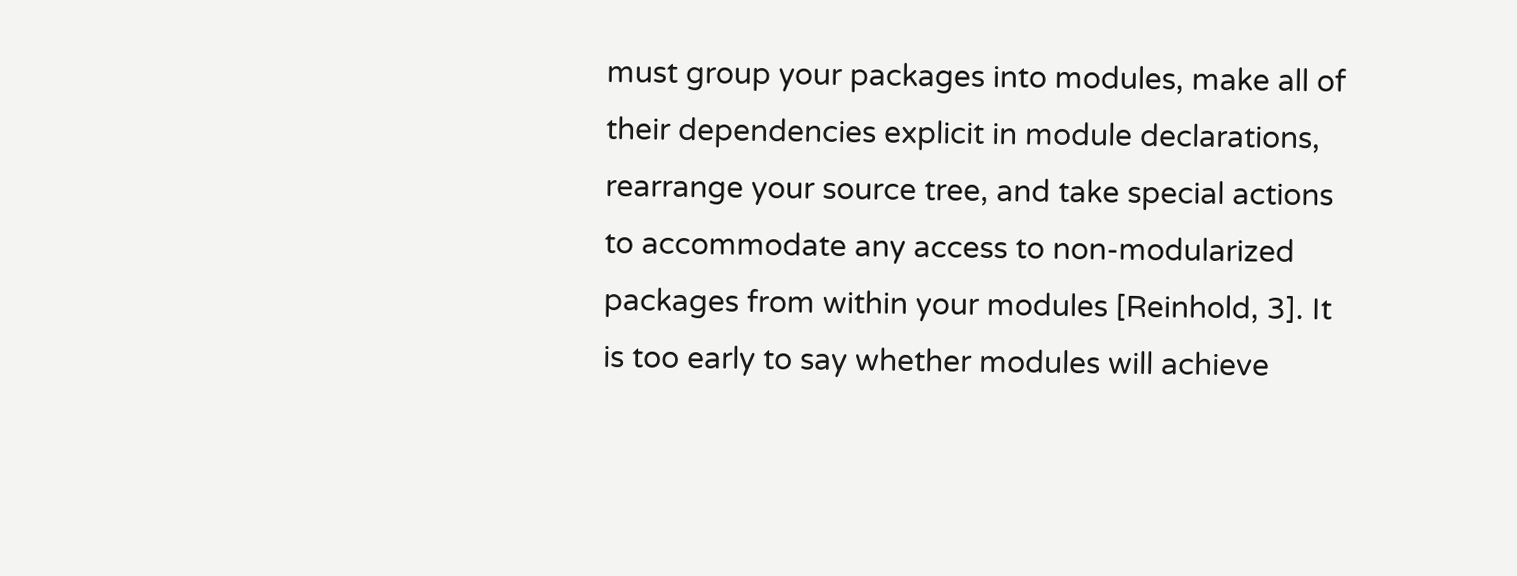must group your packages into modules, make all of their dependencies explicit in module declarations, rearrange your source tree, and take special actions to accommodate any access to non-modularized packages from within your modules [Reinhold, 3]. It is too early to say whether modules will achieve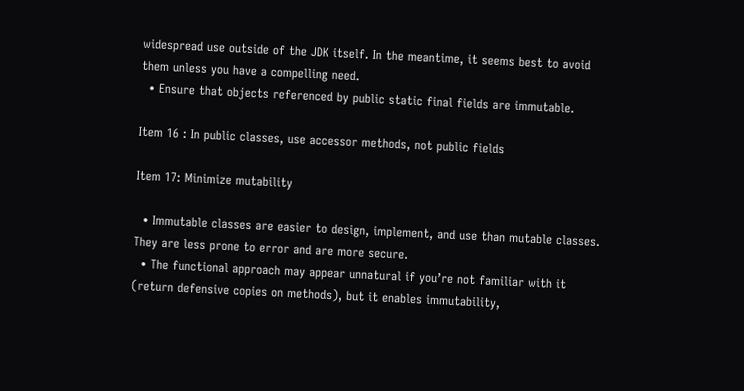widespread use outside of the JDK itself. In the meantime, it seems best to avoid them unless you have a compelling need.
  • Ensure that objects referenced by public static final fields are immutable.

Item 16 : In public classes, use accessor methods, not public fields

Item 17: Minimize mutability

  • Immutable classes are easier to design, implement, and use than mutable classes. They are less prone to error and are more secure.
  • The functional approach may appear unnatural if you’re not familiar with it (return defensive copies on methods), but it enables immutability,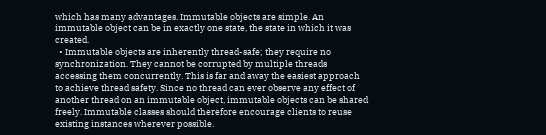which has many advantages. Immutable objects are simple. An immutable object can be in exactly one state, the state in which it was created.
  • Immutable objects are inherently thread-safe; they require no synchronization. They cannot be corrupted by multiple threads accessing them concurrently. This is far and away the easiest approach to achieve thread safety. Since no thread can ever observe any effect of another thread on an immutable object, immutable objects can be shared freely. Immutable classes should therefore encourage clients to reuse existing instances wherever possible.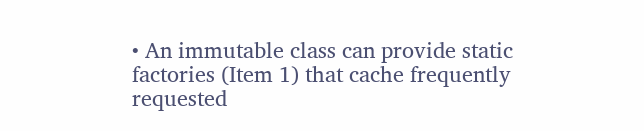• An immutable class can provide static factories (Item 1) that cache frequently requested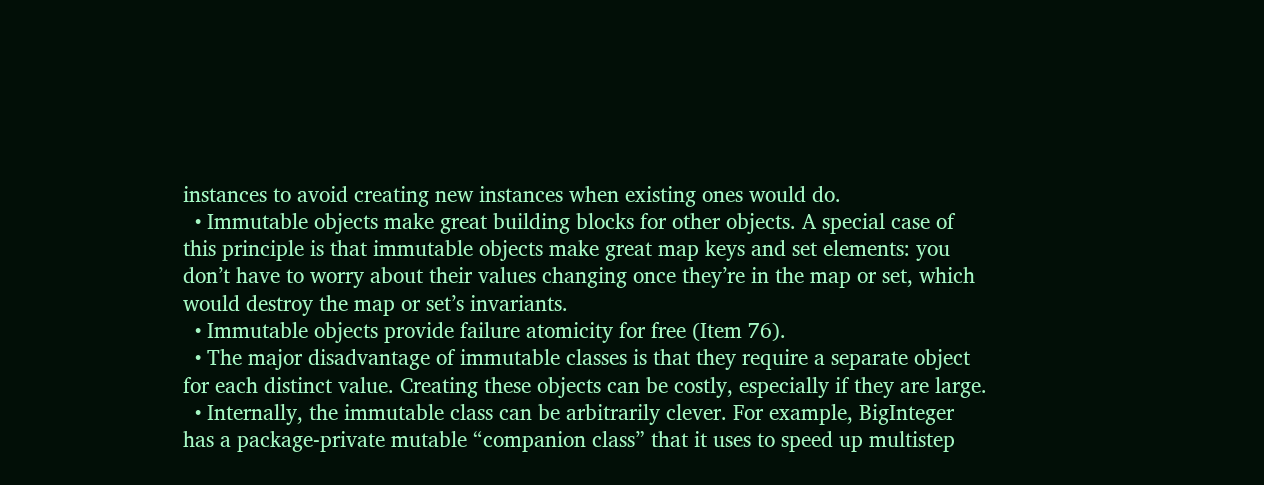instances to avoid creating new instances when existing ones would do.
  • Immutable objects make great building blocks for other objects. A special case of this principle is that immutable objects make great map keys and set elements: you don’t have to worry about their values changing once they’re in the map or set, which would destroy the map or set’s invariants.
  • Immutable objects provide failure atomicity for free (Item 76).
  • The major disadvantage of immutable classes is that they require a separate object for each distinct value. Creating these objects can be costly, especially if they are large.
  • Internally, the immutable class can be arbitrarily clever. For example, BigInteger has a package-private mutable “companion class” that it uses to speed up multistep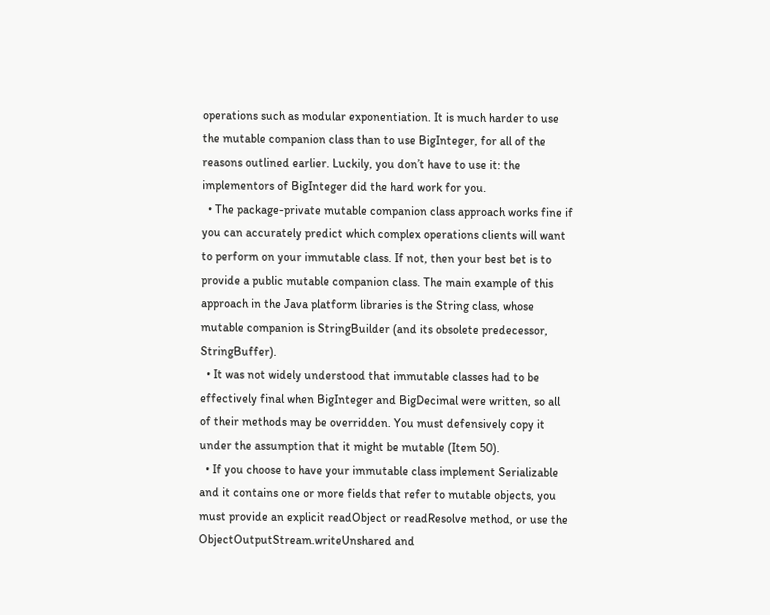operations such as modular exponentiation. It is much harder to use the mutable companion class than to use BigInteger, for all of the reasons outlined earlier. Luckily, you don’t have to use it: the implementors of BigInteger did the hard work for you.
  • The package-private mutable companion class approach works fine if you can accurately predict which complex operations clients will want to perform on your immutable class. If not, then your best bet is to provide a public mutable companion class. The main example of this approach in the Java platform libraries is the String class, whose mutable companion is StringBuilder (and its obsolete predecessor, StringBuffer).
  • It was not widely understood that immutable classes had to be effectively final when BigInteger and BigDecimal were written, so all of their methods may be overridden. You must defensively copy it under the assumption that it might be mutable (Item 50).
  • If you choose to have your immutable class implement Serializable and it contains one or more fields that refer to mutable objects, you must provide an explicit readObject or readResolve method, or use the ObjectOutputStream.writeUnshared and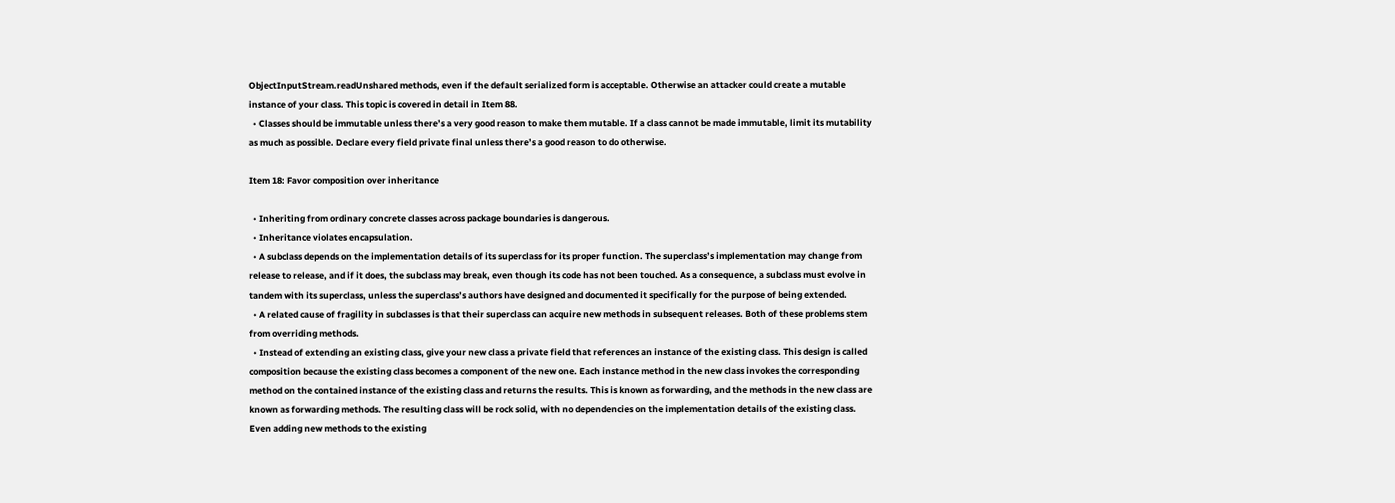ObjectInputStream.readUnshared methods, even if the default serialized form is acceptable. Otherwise an attacker could create a mutable instance of your class. This topic is covered in detail in Item 88.
  • Classes should be immutable unless there’s a very good reason to make them mutable. If a class cannot be made immutable, limit its mutability as much as possible. Declare every field private final unless there’s a good reason to do otherwise.

Item 18: Favor composition over inheritance

  • Inheriting from ordinary concrete classes across package boundaries is dangerous.
  • Inheritance violates encapsulation.
  • A subclass depends on the implementation details of its superclass for its proper function. The superclass’s implementation may change from release to release, and if it does, the subclass may break, even though its code has not been touched. As a consequence, a subclass must evolve in tandem with its superclass, unless the superclass’s authors have designed and documented it specifically for the purpose of being extended.
  • A related cause of fragility in subclasses is that their superclass can acquire new methods in subsequent releases. Both of these problems stem from overriding methods.
  • Instead of extending an existing class, give your new class a private field that references an instance of the existing class. This design is called composition because the existing class becomes a component of the new one. Each instance method in the new class invokes the corresponding method on the contained instance of the existing class and returns the results. This is known as forwarding, and the methods in the new class are known as forwarding methods. The resulting class will be rock solid, with no dependencies on the implementation details of the existing class. Even adding new methods to the existing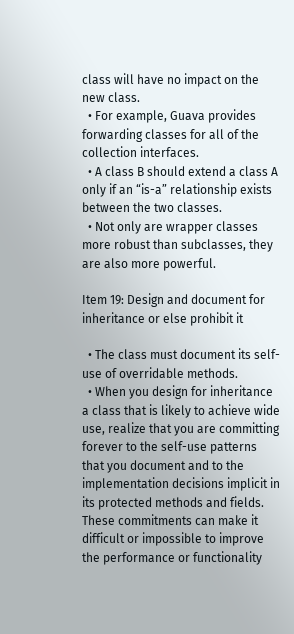class will have no impact on the new class.
  • For example, Guava provides forwarding classes for all of the collection interfaces.
  • A class B should extend a class A only if an “is-a” relationship exists between the two classes.
  • Not only are wrapper classes more robust than subclasses, they are also more powerful.

Item 19: Design and document for inheritance or else prohibit it

  • The class must document its self-use of overridable methods.
  • When you design for inheritance a class that is likely to achieve wide use, realize that you are committing forever to the self-use patterns that you document and to the implementation decisions implicit in its protected methods and fields. These commitments can make it difficult or impossible to improve the performance or functionality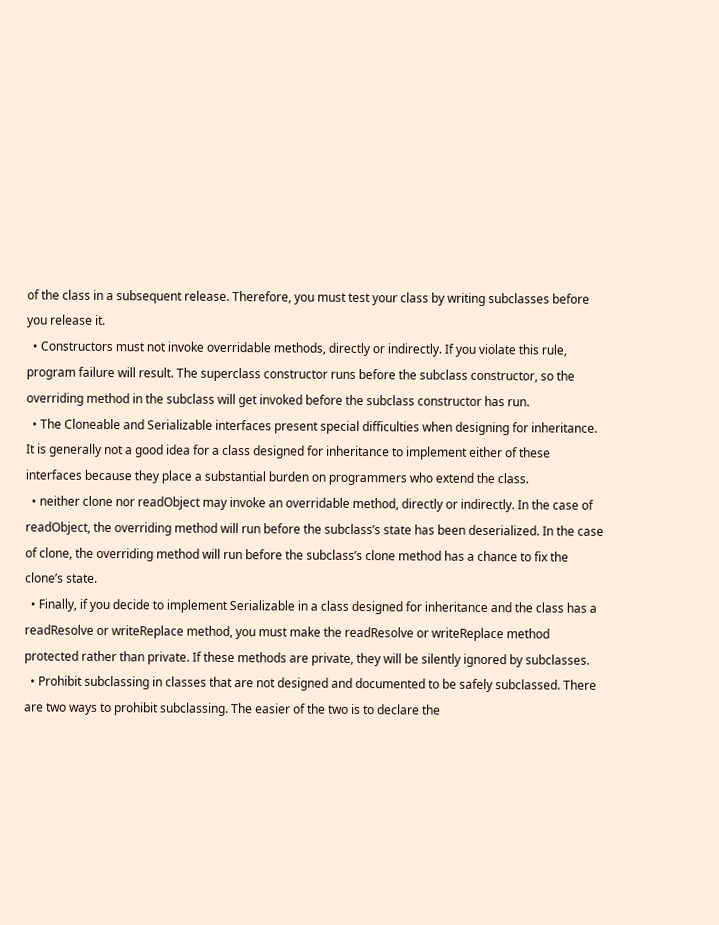of the class in a subsequent release. Therefore, you must test your class by writing subclasses before you release it.
  • Constructors must not invoke overridable methods, directly or indirectly. If you violate this rule, program failure will result. The superclass constructor runs before the subclass constructor, so the overriding method in the subclass will get invoked before the subclass constructor has run.
  • The Cloneable and Serializable interfaces present special difficulties when designing for inheritance. It is generally not a good idea for a class designed for inheritance to implement either of these interfaces because they place a substantial burden on programmers who extend the class.
  • neither clone nor readObject may invoke an overridable method, directly or indirectly. In the case of readObject, the overriding method will run before the subclass’s state has been deserialized. In the case of clone, the overriding method will run before the subclass’s clone method has a chance to fix the clone’s state.
  • Finally, if you decide to implement Serializable in a class designed for inheritance and the class has a readResolve or writeReplace method, you must make the readResolve or writeReplace method protected rather than private. If these methods are private, they will be silently ignored by subclasses.
  • Prohibit subclassing in classes that are not designed and documented to be safely subclassed. There are two ways to prohibit subclassing. The easier of the two is to declare the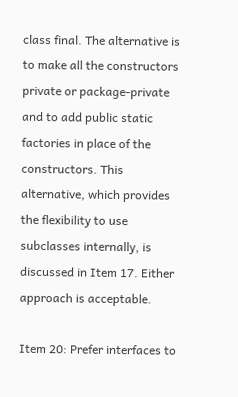class final. The alternative is to make all the constructors private or package-private and to add public static factories in place of the constructors. This alternative, which provides the flexibility to use subclasses internally, is discussed in Item 17. Either approach is acceptable.

Item 20: Prefer interfaces to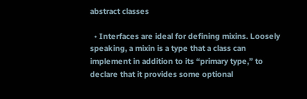abstract classes

  • Interfaces are ideal for defining mixins. Loosely speaking, a mixin is a type that a class can implement in addition to its “primary type,” to declare that it provides some optional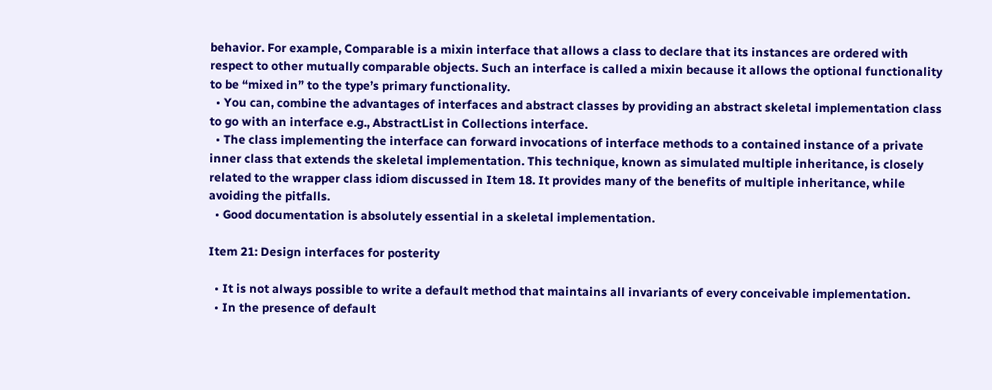behavior. For example, Comparable is a mixin interface that allows a class to declare that its instances are ordered with respect to other mutually comparable objects. Such an interface is called a mixin because it allows the optional functionality to be “mixed in” to the type’s primary functionality.
  • You can, combine the advantages of interfaces and abstract classes by providing an abstract skeletal implementation class to go with an interface e.g., AbstractList in Collections interface.
  • The class implementing the interface can forward invocations of interface methods to a contained instance of a private inner class that extends the skeletal implementation. This technique, known as simulated multiple inheritance, is closely related to the wrapper class idiom discussed in Item 18. It provides many of the benefits of multiple inheritance, while avoiding the pitfalls.
  • Good documentation is absolutely essential in a skeletal implementation.

Item 21: Design interfaces for posterity

  • It is not always possible to write a default method that maintains all invariants of every conceivable implementation.
  • In the presence of default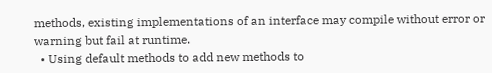methods, existing implementations of an interface may compile without error or warning but fail at runtime.
  • Using default methods to add new methods to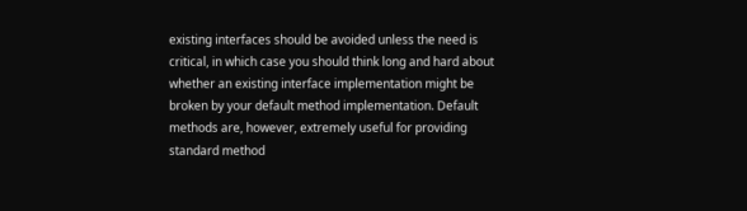existing interfaces should be avoided unless the need is critical, in which case you should think long and hard about whether an existing interface implementation might be broken by your default method implementation. Default methods are, however, extremely useful for providing standard method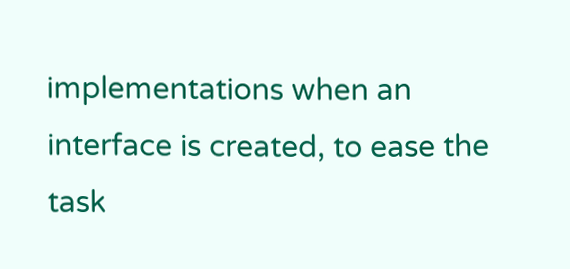implementations when an interface is created, to ease the task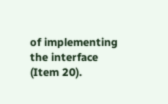of implementing the interface (Item 20).